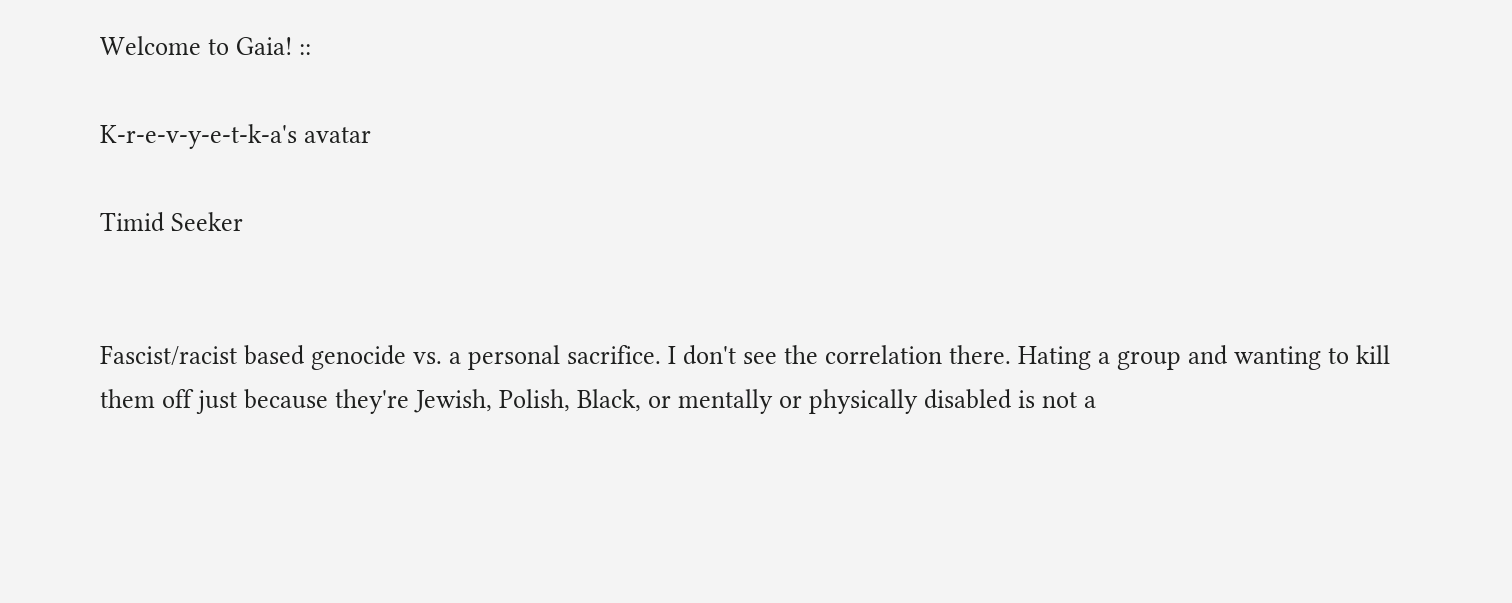Welcome to Gaia! ::

K-r-e-v-y-e-t-k-a's avatar

Timid Seeker


Fascist/racist based genocide vs. a personal sacrifice. I don't see the correlation there. Hating a group and wanting to kill them off just because they're Jewish, Polish, Black, or mentally or physically disabled is not a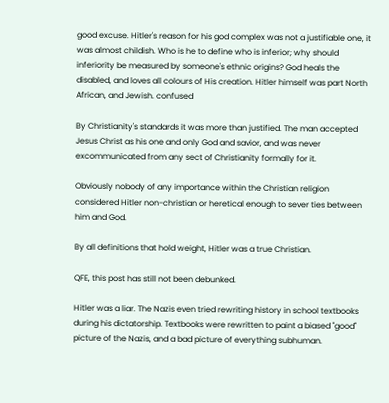good excuse. Hitler's reason for his god complex was not a justifiable one, it was almost childish. Who is he to define who is inferior; why should inferiority be measured by someone's ethnic origins? God heals the disabled, and loves all colours of His creation. Hitler himself was part North African, and Jewish. confused

By Christianity's standards it was more than justified. The man accepted Jesus Christ as his one and only God and savior, and was never excommunicated from any sect of Christianity formally for it.

Obviously nobody of any importance within the Christian religion considered Hitler non-christian or heretical enough to sever ties between him and God.

By all definitions that hold weight, Hitler was a true Christian.

QFE, this post has still not been debunked.

Hitler was a liar. The Nazis even tried rewriting history in school textbooks during his dictatorship. Textbooks were rewritten to paint a biased "good" picture of the Nazis, and a bad picture of everything subhuman.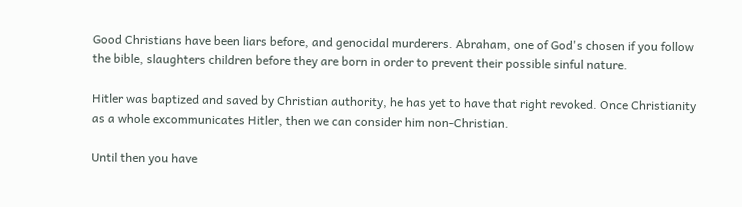Good Christians have been liars before, and genocidal murderers. Abraham, one of God's chosen if you follow the bible, slaughters children before they are born in order to prevent their possible sinful nature.

Hitler was baptized and saved by Christian authority, he has yet to have that right revoked. Once Christianity as a whole excommunicates Hitler, then we can consider him non-Christian.

Until then you have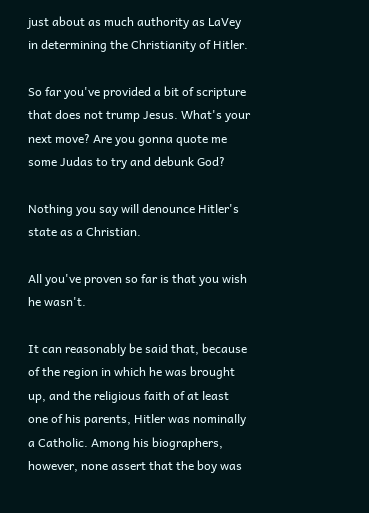just about as much authority as LaVey in determining the Christianity of Hitler.

So far you've provided a bit of scripture that does not trump Jesus. What's your next move? Are you gonna quote me some Judas to try and debunk God?

Nothing you say will denounce Hitler's state as a Christian.

All you've proven so far is that you wish he wasn't.

It can reasonably be said that, because of the region in which he was brought up, and the religious faith of at least one of his parents, Hitler was nominally a Catholic. Among his biographers, however, none assert that the boy was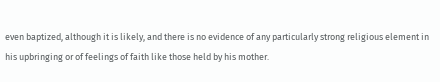even baptized, although it is likely, and there is no evidence of any particularly strong religious element in his upbringing or of feelings of faith like those held by his mother.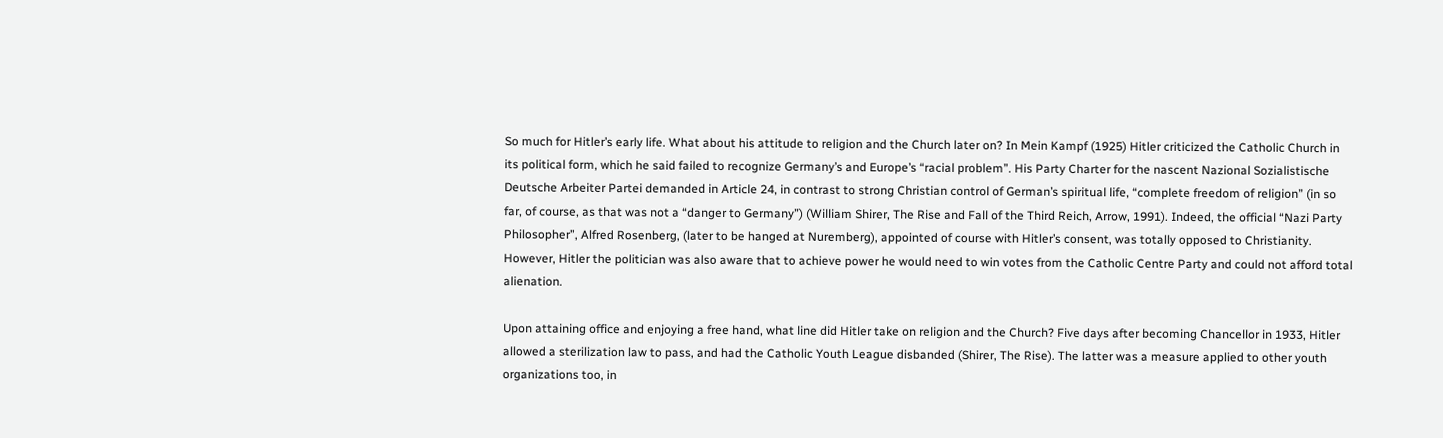So much for Hitler’s early life. What about his attitude to religion and the Church later on? In Mein Kampf (1925) Hitler criticized the Catholic Church in its political form, which he said failed to recognize Germany’s and Europe’s “racial problem”. His Party Charter for the nascent Nazional Sozialistische Deutsche Arbeiter Partei demanded in Article 24, in contrast to strong Christian control of German’s spiritual life, “complete freedom of religion” (in so far, of course, as that was not a “danger to Germany”) (William Shirer, The Rise and Fall of the Third Reich, Arrow, 1991). Indeed, the official “Nazi Party Philosopher”, Alfred Rosenberg, (later to be hanged at Nuremberg), appointed of course with Hitler’s consent, was totally opposed to Christianity. However, Hitler the politician was also aware that to achieve power he would need to win votes from the Catholic Centre Party and could not afford total alienation.

Upon attaining office and enjoying a free hand, what line did Hitler take on religion and the Church? Five days after becoming Chancellor in 1933, Hitler allowed a sterilization law to pass, and had the Catholic Youth League disbanded (Shirer, The Rise). The latter was a measure applied to other youth organizations too, in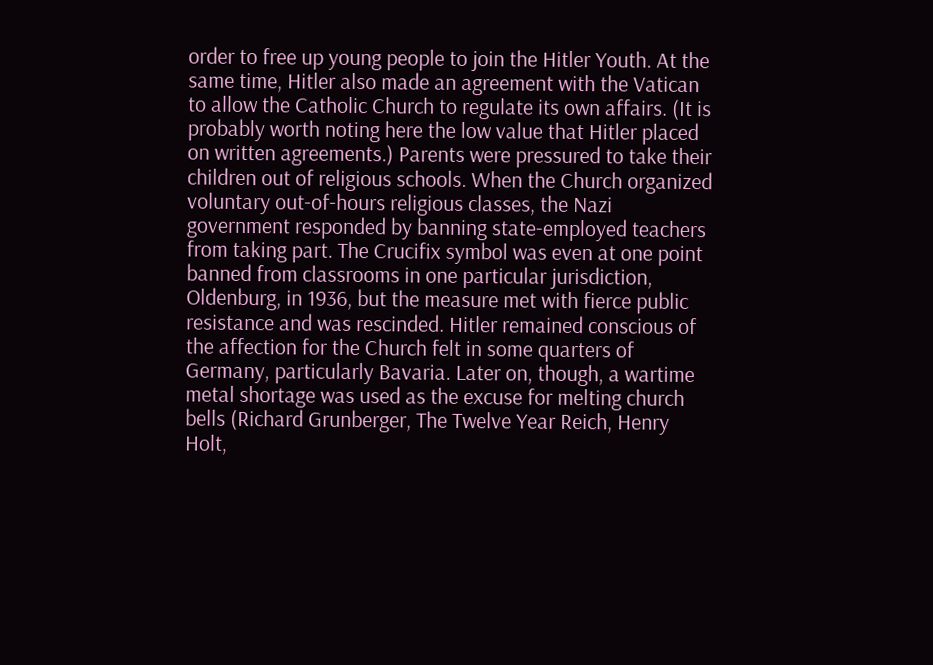order to free up young people to join the Hitler Youth. At the same time, Hitler also made an agreement with the Vatican to allow the Catholic Church to regulate its own affairs. (It is probably worth noting here the low value that Hitler placed on written agreements.) Parents were pressured to take their children out of religious schools. When the Church organized voluntary out-of-hours religious classes, the Nazi government responded by banning state-employed teachers from taking part. The Crucifix symbol was even at one point banned from classrooms in one particular jurisdiction, Oldenburg, in 1936, but the measure met with fierce public resistance and was rescinded. Hitler remained conscious of the affection for the Church felt in some quarters of Germany, particularly Bavaria. Later on, though, a wartime metal shortage was used as the excuse for melting church bells (Richard Grunberger, The Twelve Year Reich, Henry Holt,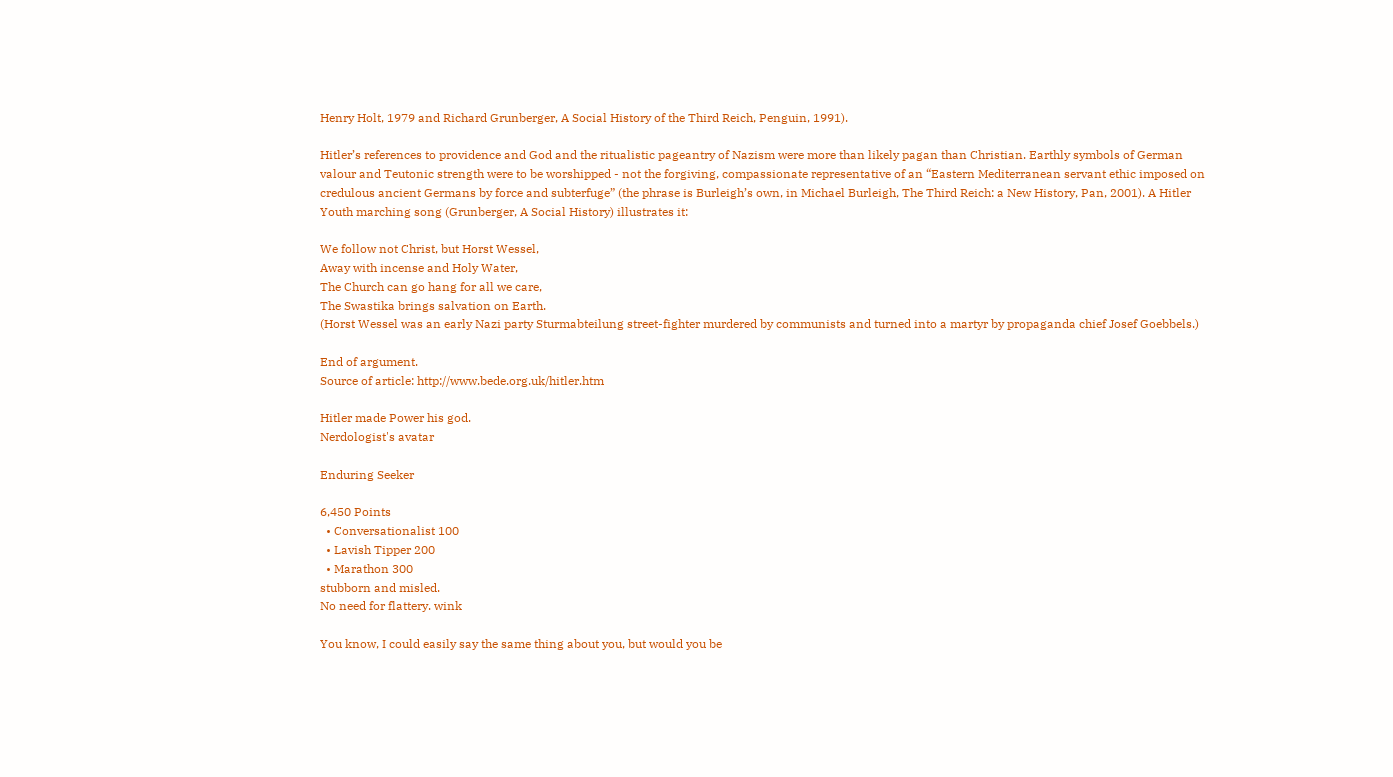Henry Holt, 1979 and Richard Grunberger, A Social History of the Third Reich, Penguin, 1991).

Hitler’s references to providence and God and the ritualistic pageantry of Nazism were more than likely pagan than Christian. Earthly symbols of German valour and Teutonic strength were to be worshipped - not the forgiving, compassionate representative of an “Eastern Mediterranean servant ethic imposed on credulous ancient Germans by force and subterfuge” (the phrase is Burleigh’s own, in Michael Burleigh, The Third Reich: a New History, Pan, 2001). A Hitler Youth marching song (Grunberger, A Social History) illustrates it:

We follow not Christ, but Horst Wessel,
Away with incense and Holy Water,
The Church can go hang for all we care,
The Swastika brings salvation on Earth.
(Horst Wessel was an early Nazi party Sturmabteilung street-fighter murdered by communists and turned into a martyr by propaganda chief Josef Goebbels.)

End of argument.
Source of article: http://www.bede.org.uk/hitler.htm

Hitler made Power his god.
Nerdologist's avatar

Enduring Seeker

6,450 Points
  • Conversationalist 100
  • Lavish Tipper 200
  • Marathon 300
stubborn and misled.
No need for flattery. wink

You know, I could easily say the same thing about you, but would you be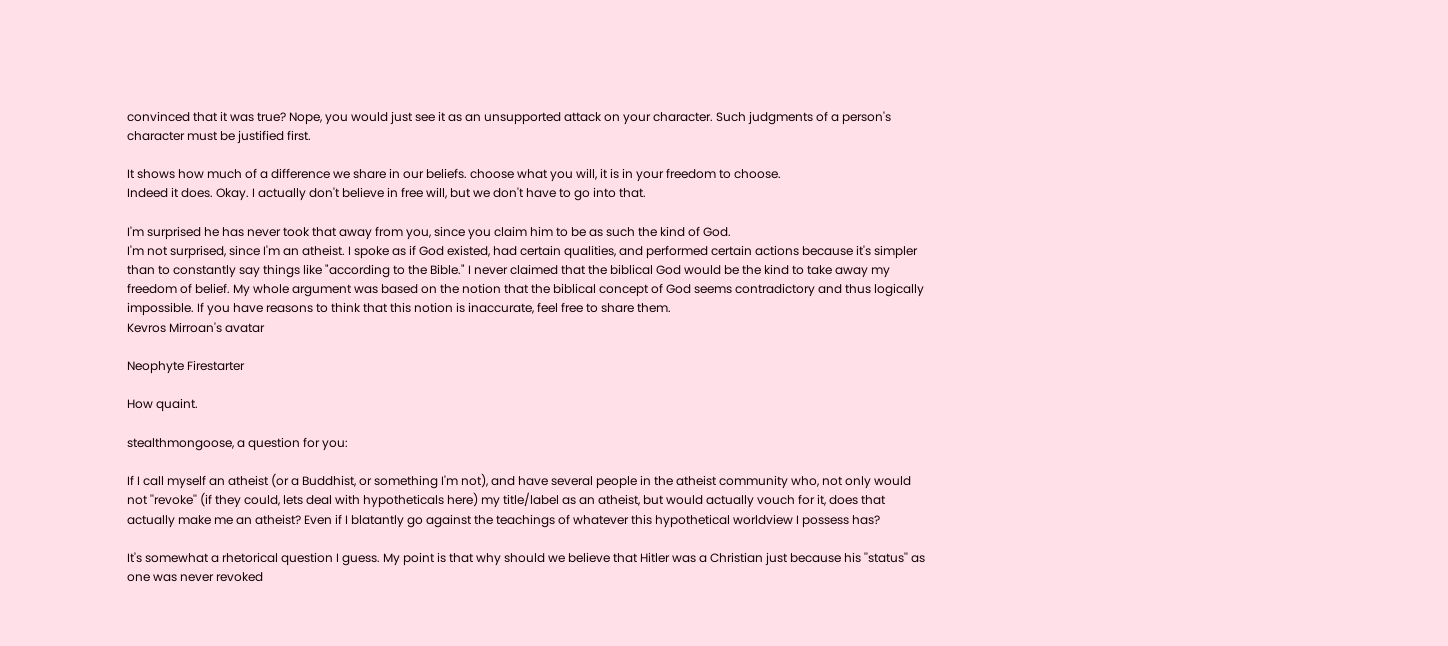convinced that it was true? Nope, you would just see it as an unsupported attack on your character. Such judgments of a person's character must be justified first.

It shows how much of a difference we share in our beliefs. choose what you will, it is in your freedom to choose.
Indeed it does. Okay. I actually don't believe in free will, but we don't have to go into that.

I'm surprised he has never took that away from you, since you claim him to be as such the kind of God.
I'm not surprised, since I'm an atheist. I spoke as if God existed, had certain qualities, and performed certain actions because it's simpler than to constantly say things like "according to the Bible." I never claimed that the biblical God would be the kind to take away my freedom of belief. My whole argument was based on the notion that the biblical concept of God seems contradictory and thus logically impossible. If you have reasons to think that this notion is inaccurate, feel free to share them.
Kevros Mirroan's avatar

Neophyte Firestarter

How quaint.

stealthmongoose, a question for you:

If I call myself an atheist (or a Buddhist, or something I'm not), and have several people in the atheist community who, not only would not ''revoke'' (if they could, lets deal with hypotheticals here) my title/label as an atheist, but would actually vouch for it, does that actually make me an atheist? Even if I blatantly go against the teachings of whatever this hypothetical worldview I possess has?

It's somewhat a rhetorical question I guess. My point is that why should we believe that Hitler was a Christian just because his ''status'' as one was never revoked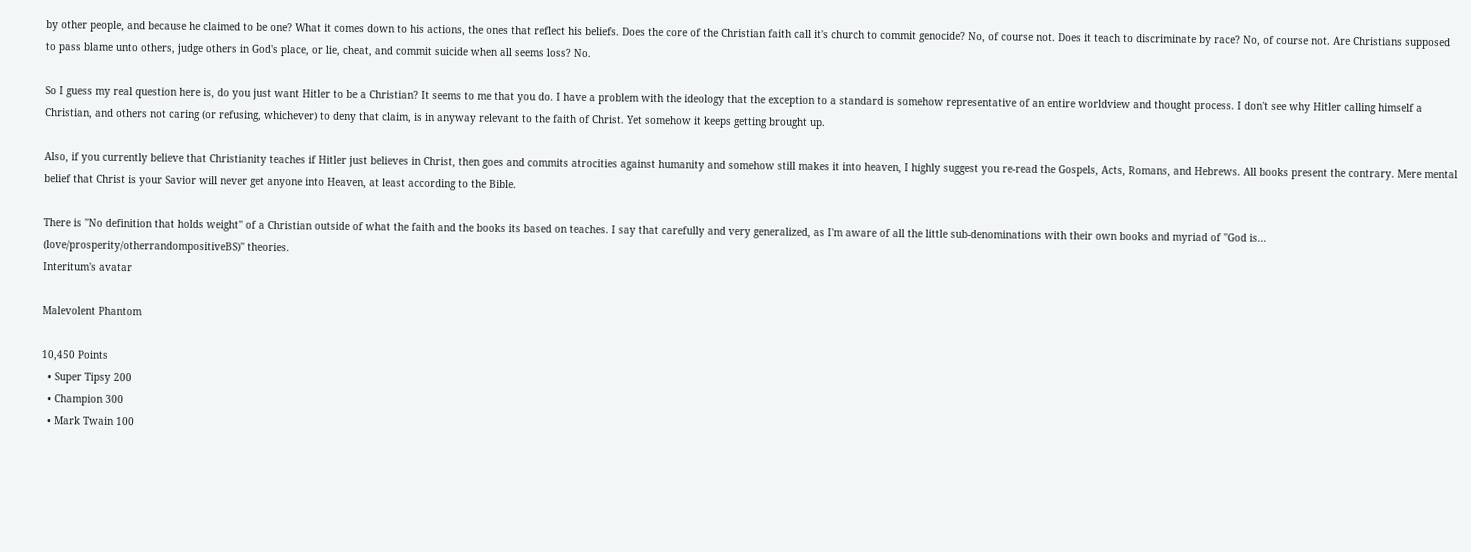by other people, and because he claimed to be one? What it comes down to his actions, the ones that reflect his beliefs. Does the core of the Christian faith call it's church to commit genocide? No, of course not. Does it teach to discriminate by race? No, of course not. Are Christians supposed to pass blame unto others, judge others in God's place, or lie, cheat, and commit suicide when all seems loss? No.

So I guess my real question here is, do you just want Hitler to be a Christian? It seems to me that you do. I have a problem with the ideology that the exception to a standard is somehow representative of an entire worldview and thought process. I don't see why Hitler calling himself a Christian, and others not caring (or refusing, whichever) to deny that claim, is in anyway relevant to the faith of Christ. Yet somehow it keeps getting brought up.

Also, if you currently believe that Christianity teaches if Hitler just believes in Christ, then goes and commits atrocities against humanity and somehow still makes it into heaven, I highly suggest you re-read the Gospels, Acts, Romans, and Hebrews. All books present the contrary. Mere mental belief that Christ is your Savior will never get anyone into Heaven, at least according to the Bible.

There is ''No definition that holds weight'' of a Christian outside of what the faith and the books its based on teaches. I say that carefully and very generalized, as I'm aware of all the little sub-denominations with their own books and myriad of ''God is... (love/prosperity/otherrandompositiveBS)'' theories.
Interitum's avatar

Malevolent Phantom

10,450 Points
  • Super Tipsy 200
  • Champion 300
  • Mark Twain 100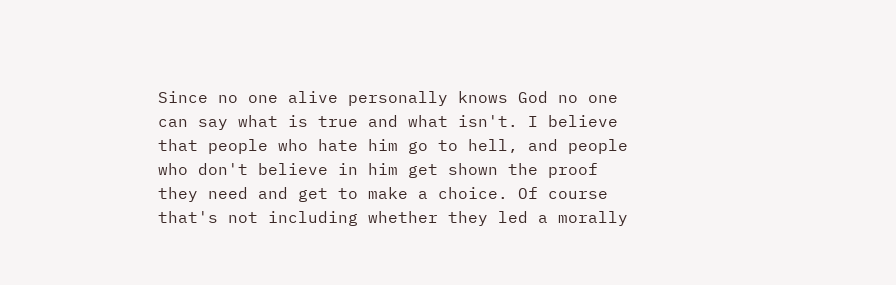Since no one alive personally knows God no one can say what is true and what isn't. I believe that people who hate him go to hell, and people who don't believe in him get shown the proof they need and get to make a choice. Of course that's not including whether they led a morally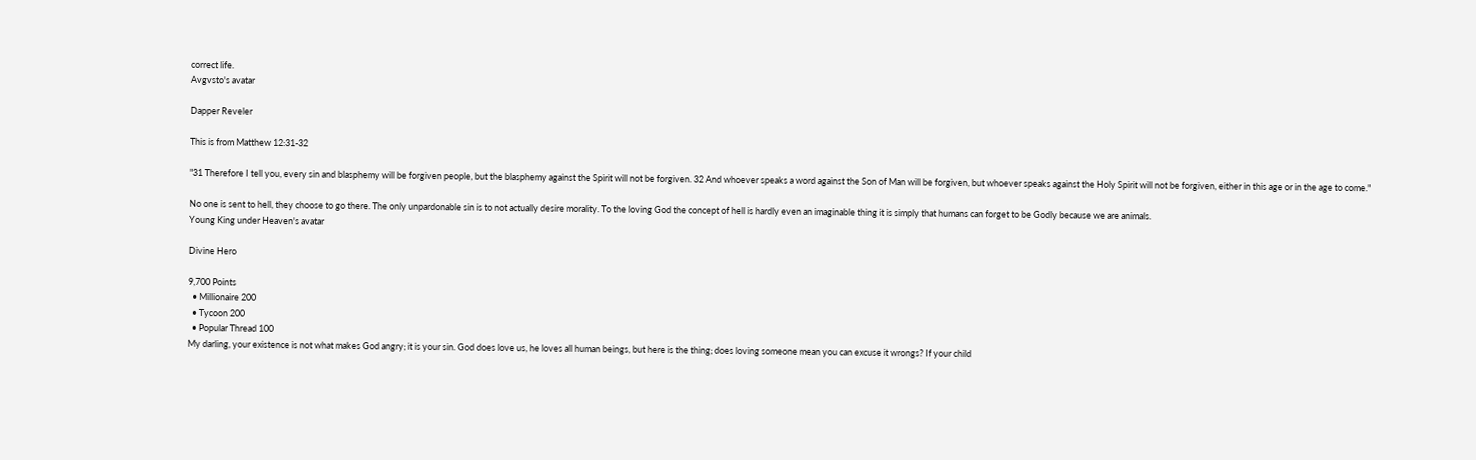correct life.
Avgvsto's avatar

Dapper Reveler

This is from Matthew 12:31-32

"31 Therefore I tell you, every sin and blasphemy will be forgiven people, but the blasphemy against the Spirit will not be forgiven. 32 And whoever speaks a word against the Son of Man will be forgiven, but whoever speaks against the Holy Spirit will not be forgiven, either in this age or in the age to come."

No one is sent to hell, they choose to go there. The only unpardonable sin is to not actually desire morality. To the loving God the concept of hell is hardly even an imaginable thing it is simply that humans can forget to be Godly because we are animals.
Young King under Heaven's avatar

Divine Hero

9,700 Points
  • Millionaire 200
  • Tycoon 200
  • Popular Thread 100
My darling, your existence is not what makes God angry; it is your sin. God does love us, he loves all human beings, but here is the thing; does loving someone mean you can excuse it wrongs? If your child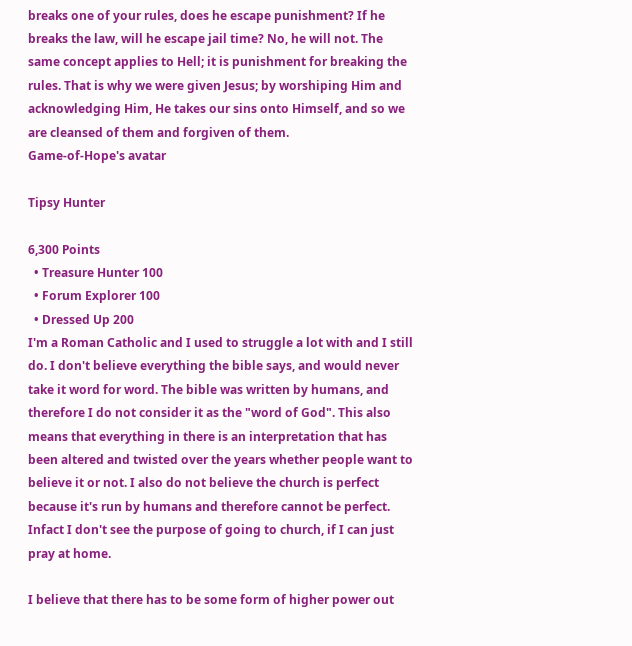breaks one of your rules, does he escape punishment? If he breaks the law, will he escape jail time? No, he will not. The same concept applies to Hell; it is punishment for breaking the rules. That is why we were given Jesus; by worshiping Him and acknowledging Him, He takes our sins onto Himself, and so we are cleansed of them and forgiven of them.
Game-of-Hope's avatar

Tipsy Hunter

6,300 Points
  • Treasure Hunter 100
  • Forum Explorer 100
  • Dressed Up 200
I'm a Roman Catholic and I used to struggle a lot with and I still do. I don't believe everything the bible says, and would never take it word for word. The bible was written by humans, and therefore I do not consider it as the "word of God". This also means that everything in there is an interpretation that has been altered and twisted over the years whether people want to believe it or not. I also do not believe the church is perfect because it's run by humans and therefore cannot be perfect. Infact I don't see the purpose of going to church, if I can just pray at home.

I believe that there has to be some form of higher power out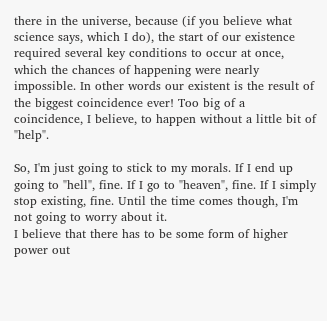there in the universe, because (if you believe what science says, which I do), the start of our existence required several key conditions to occur at once, which the chances of happening were nearly impossible. In other words our existent is the result of the biggest coincidence ever! Too big of a coincidence, I believe, to happen without a little bit of "help".

So, I'm just going to stick to my morals. If I end up going to "hell", fine. If I go to "heaven", fine. If I simply stop existing, fine. Until the time comes though, I'm not going to worry about it.
I believe that there has to be some form of higher power out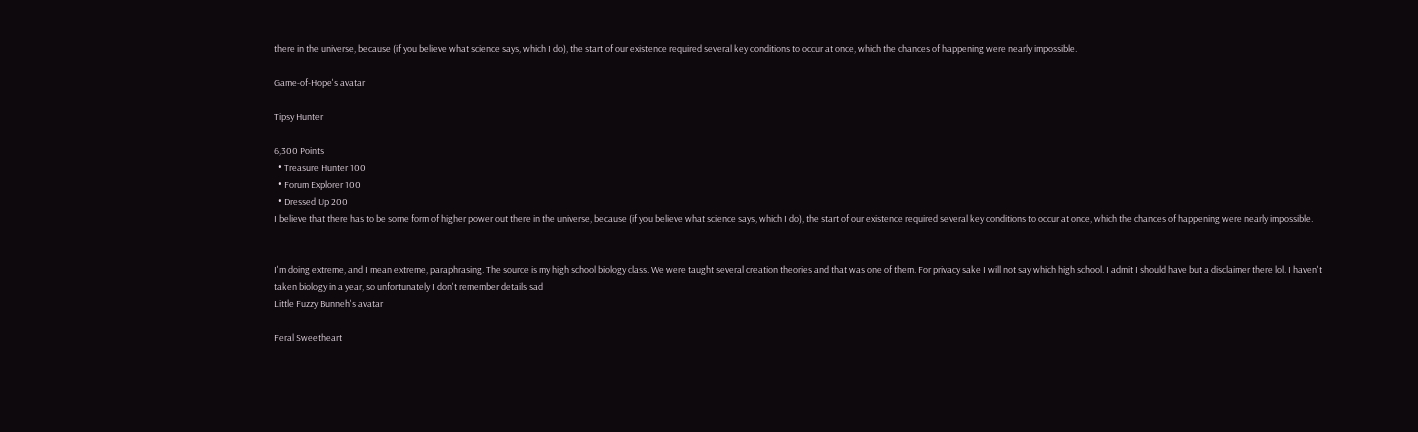there in the universe, because (if you believe what science says, which I do), the start of our existence required several key conditions to occur at once, which the chances of happening were nearly impossible.

Game-of-Hope's avatar

Tipsy Hunter

6,300 Points
  • Treasure Hunter 100
  • Forum Explorer 100
  • Dressed Up 200
I believe that there has to be some form of higher power out there in the universe, because (if you believe what science says, which I do), the start of our existence required several key conditions to occur at once, which the chances of happening were nearly impossible.


I'm doing extreme, and I mean extreme, paraphrasing. The source is my high school biology class. We were taught several creation theories and that was one of them. For privacy sake I will not say which high school. I admit I should have but a disclaimer there lol. I haven't taken biology in a year, so unfortunately I don't remember details sad
Little Fuzzy Bunneh's avatar

Feral Sweetheart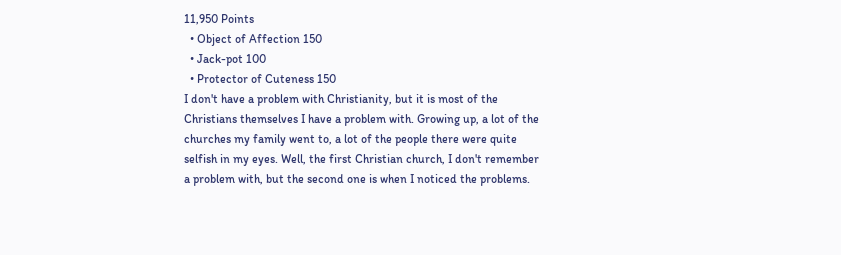11,950 Points
  • Object of Affection 150
  • Jack-pot 100
  • Protector of Cuteness 150
I don't have a problem with Christianity, but it is most of the Christians themselves I have a problem with. Growing up, a lot of the churches my family went to, a lot of the people there were quite selfish in my eyes. Well, the first Christian church, I don't remember a problem with, but the second one is when I noticed the problems.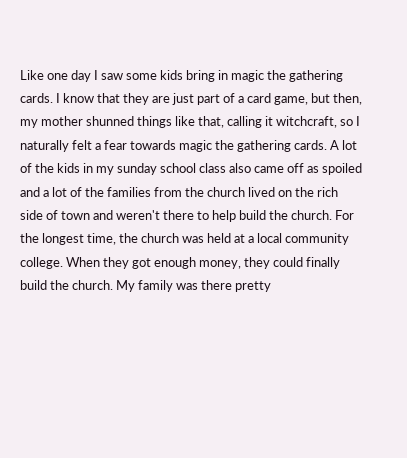Like one day I saw some kids bring in magic the gathering cards. I know that they are just part of a card game, but then, my mother shunned things like that, calling it witchcraft, so I naturally felt a fear towards magic the gathering cards. A lot of the kids in my sunday school class also came off as spoiled and a lot of the families from the church lived on the rich side of town and weren't there to help build the church. For the longest time, the church was held at a local community college. When they got enough money, they could finally build the church. My family was there pretty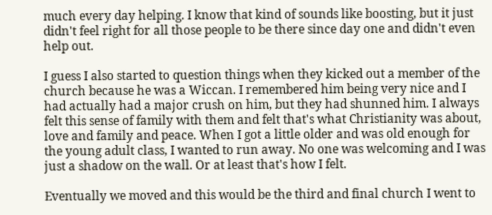much every day helping. I know that kind of sounds like boosting, but it just didn't feel right for all those people to be there since day one and didn't even help out.

I guess I also started to question things when they kicked out a member of the church because he was a Wiccan. I remembered him being very nice and I had actually had a major crush on him, but they had shunned him. I always felt this sense of family with them and felt that's what Christianity was about, love and family and peace. When I got a little older and was old enough for the young adult class, I wanted to run away. No one was welcoming and I was just a shadow on the wall. Or at least that's how I felt.

Eventually we moved and this would be the third and final church I went to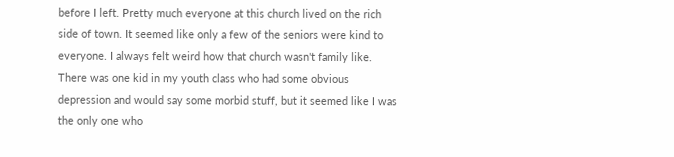before I left. Pretty much everyone at this church lived on the rich side of town. It seemed like only a few of the seniors were kind to everyone. I always felt weird how that church wasn't family like. There was one kid in my youth class who had some obvious depression and would say some morbid stuff, but it seemed like I was the only one who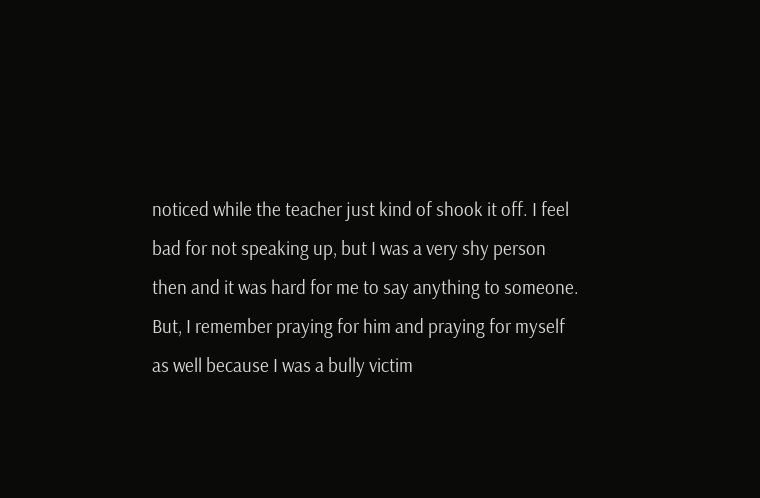noticed while the teacher just kind of shook it off. I feel bad for not speaking up, but I was a very shy person then and it was hard for me to say anything to someone. But, I remember praying for him and praying for myself as well because I was a bully victim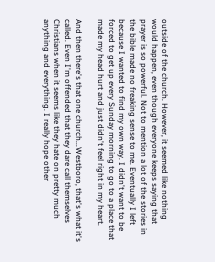outside of the church. However, it seemed like nothing would happen, even though everyone keeps saying that prayer is so powerful. Not to mention a lot of the stories in the bible made no freaking sense to me. Eventually I left because I wanted to find my own way. I didn't want to be forced to get up every Sunday morning to go to a place that made my head hurt and just didn't feel right in my heart.

And then there's that one church...Westboro, that's what it's called. Even I'm offended that they dare call themselves Christians when it seems like they hate on pretty much anything and everything. I really hope other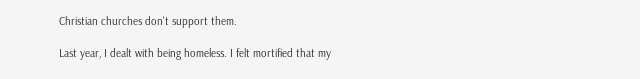Christian churches don't support them.

Last year, I dealt with being homeless. I felt mortified that my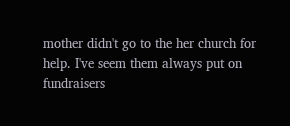mother didn't go to the her church for help. I've seem them always put on fundraisers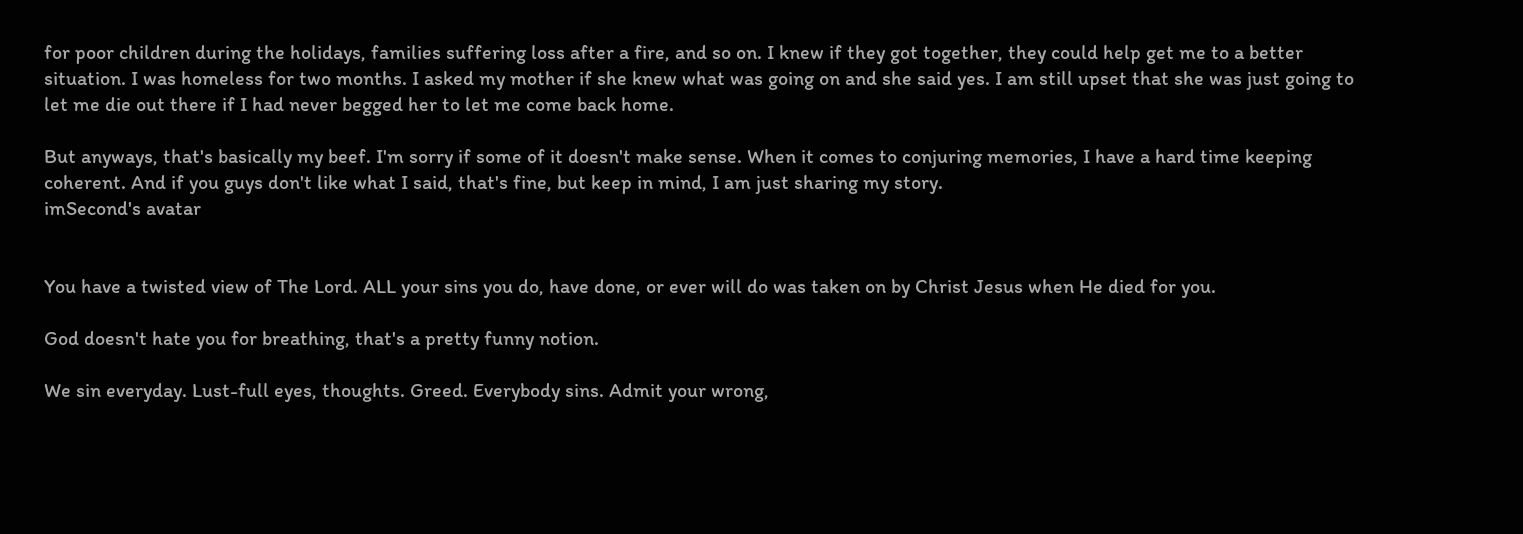for poor children during the holidays, families suffering loss after a fire, and so on. I knew if they got together, they could help get me to a better situation. I was homeless for two months. I asked my mother if she knew what was going on and she said yes. I am still upset that she was just going to let me die out there if I had never begged her to let me come back home.

But anyways, that's basically my beef. I'm sorry if some of it doesn't make sense. When it comes to conjuring memories, I have a hard time keeping coherent. And if you guys don't like what I said, that's fine, but keep in mind, I am just sharing my story.
imSecond's avatar


You have a twisted view of The Lord. ALL your sins you do, have done, or ever will do was taken on by Christ Jesus when He died for you.

God doesn't hate you for breathing, that's a pretty funny notion.

We sin everyday. Lust-full eyes, thoughts. Greed. Everybody sins. Admit your wrong,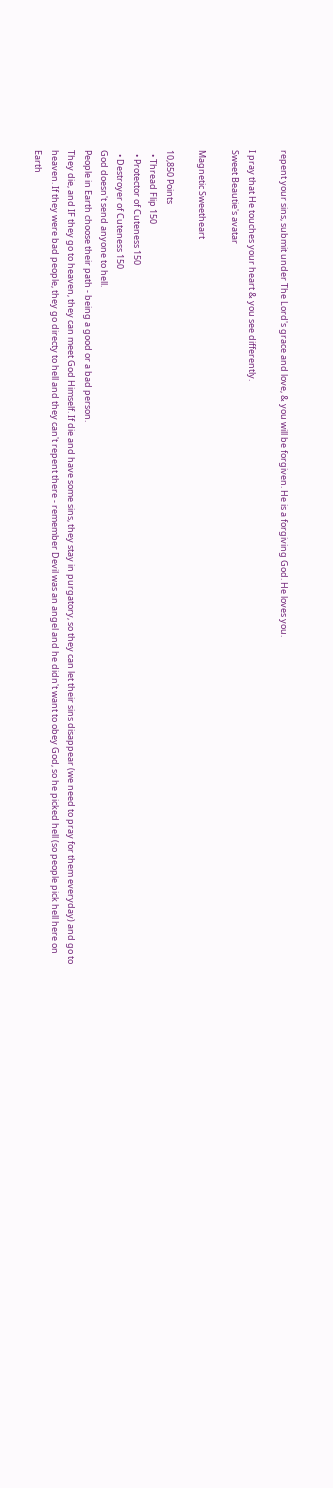repent your sins, submit under The Lord's grace and love, & you will be forgiven. He is a forgiving God. He loves you.

I pray that He touches your heart & you see differently.
Sweet Beautie's avatar

Magnetic Sweetheart

10,850 Points
  • Thread Flip 150
  • Protector of Cuteness 150
  • Destroyer of Cuteness 150
God doesn't send anyone to hell.
People in Earth choose their path - being a good or a bad person.
They die, and IF they go to heaven, they can meet God Himself. If die and have some sins, they stay in purgatory, so they can let their sins disappear (we need to pray for them everyday) and go to heaven. If they were bad people, they go directy to hell and they can't repent there - remember Devil was an angel and he didn't want to obey God, so he picked hell (so people pick hell here on Earth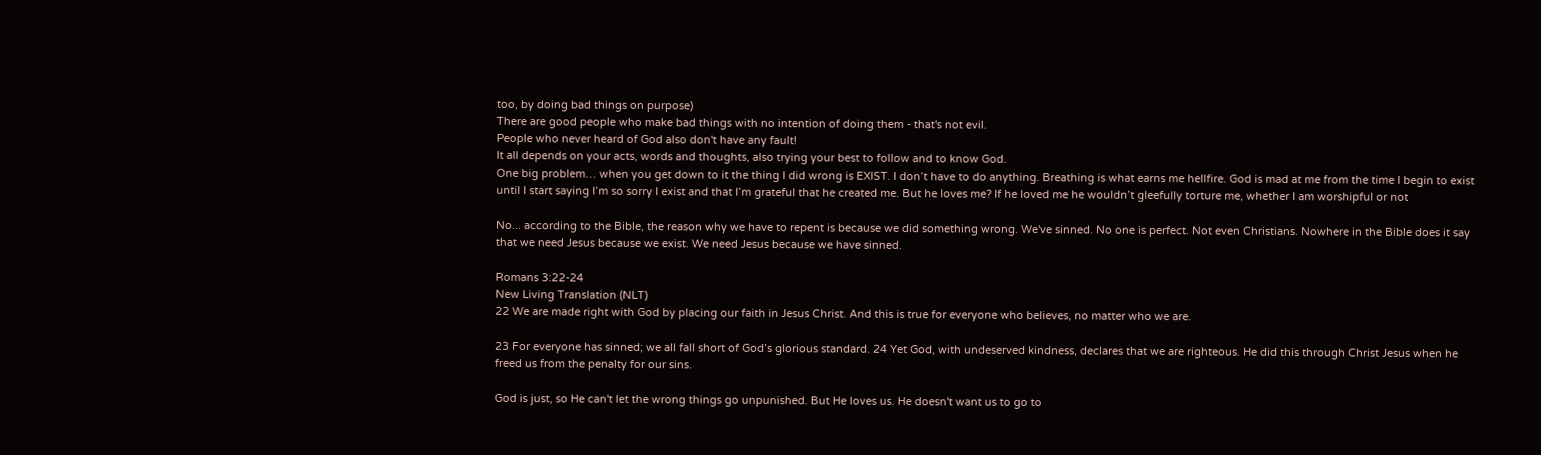too, by doing bad things on purpose)
There are good people who make bad things with no intention of doing them - that's not evil.
People who never heard of God also don't have any fault!
It all depends on your acts, words and thoughts, also trying your best to follow and to know God.
One big problem… when you get down to it the thing I did wrong is EXIST. I don’t have to do anything. Breathing is what earns me hellfire. God is mad at me from the time I begin to exist until I start saying I’m so sorry I exist and that I’m grateful that he created me. But he loves me? If he loved me he wouldn’t gleefully torture me, whether I am worshipful or not

No... according to the Bible, the reason why we have to repent is because we did something wrong. We've sinned. No one is perfect. Not even Christians. Nowhere in the Bible does it say that we need Jesus because we exist. We need Jesus because we have sinned.

Romans 3:22-24
New Living Translation (NLT)
22 We are made right with God by placing our faith in Jesus Christ. And this is true for everyone who believes, no matter who we are.

23 For everyone has sinned; we all fall short of God’s glorious standard. 24 Yet God, with undeserved kindness, declares that we are righteous. He did this through Christ Jesus when he freed us from the penalty for our sins.

God is just, so He can't let the wrong things go unpunished. But He loves us. He doesn't want us to go to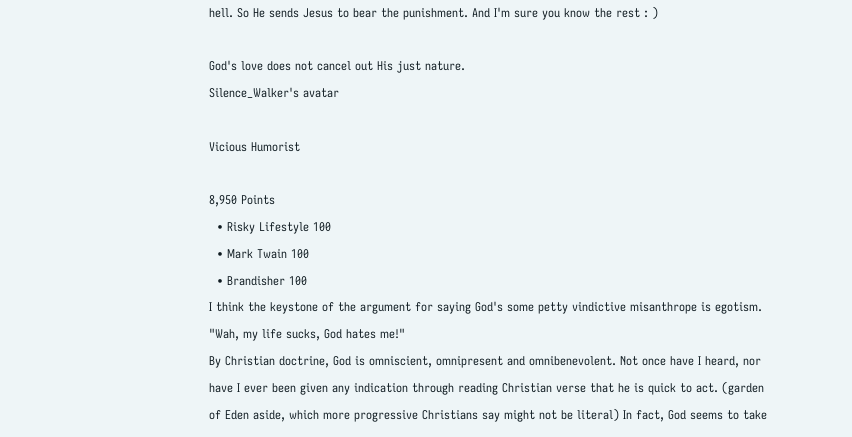hell. So He sends Jesus to bear the punishment. And I'm sure you know the rest : )

God's love does not cancel out His just nature.
Silence_Walker's avatar

Vicious Humorist

8,950 Points
  • Risky Lifestyle 100
  • Mark Twain 100
  • Brandisher 100
I think the keystone of the argument for saying God's some petty vindictive misanthrope is egotism.
"Wah, my life sucks, God hates me!"
By Christian doctrine, God is omniscient, omnipresent and omnibenevolent. Not once have I heard, nor have I ever been given any indication through reading Christian verse that he is quick to act. (garden of Eden aside, which more progressive Christians say might not be literal) In fact, God seems to take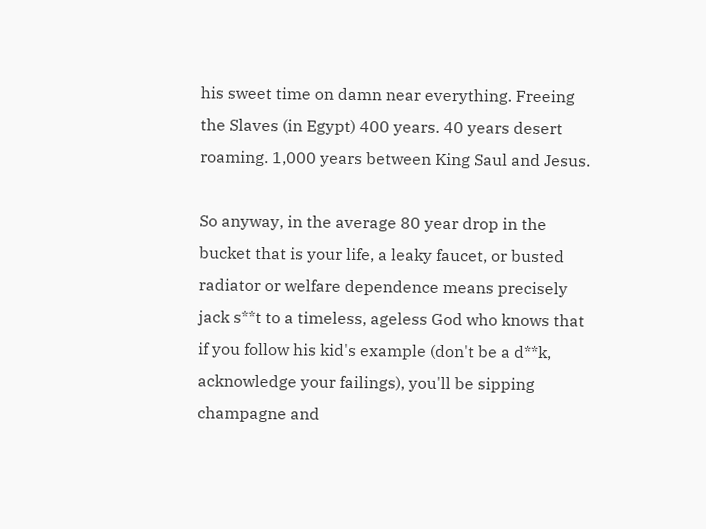his sweet time on damn near everything. Freeing the Slaves (in Egypt) 400 years. 40 years desert roaming. 1,000 years between King Saul and Jesus.

So anyway, in the average 80 year drop in the bucket that is your life, a leaky faucet, or busted radiator or welfare dependence means precisely jack s**t to a timeless, ageless God who knows that if you follow his kid's example (don't be a d**k, acknowledge your failings), you'll be sipping champagne and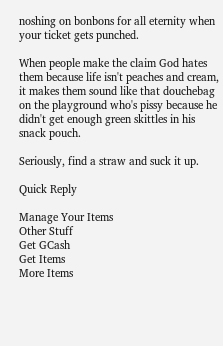noshing on bonbons for all eternity when your ticket gets punched.

When people make the claim God hates them because life isn't peaches and cream, it makes them sound like that douchebag on the playground who's pissy because he didn't get enough green skittles in his snack pouch.

Seriously, find a straw and suck it up.

Quick Reply

Manage Your Items
Other Stuff
Get GCash
Get Items
More Items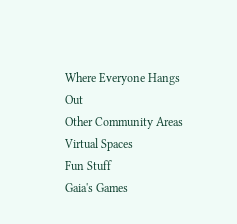Where Everyone Hangs Out
Other Community Areas
Virtual Spaces
Fun Stuff
Gaia's Games